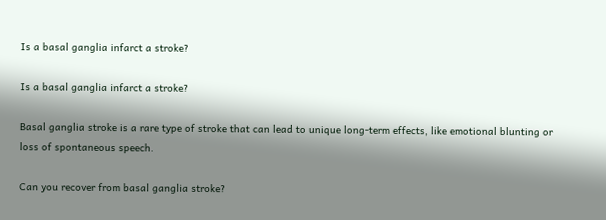Is a basal ganglia infarct a stroke?

Is a basal ganglia infarct a stroke?

Basal ganglia stroke is a rare type of stroke that can lead to unique long-term effects, like emotional blunting or loss of spontaneous speech.

Can you recover from basal ganglia stroke?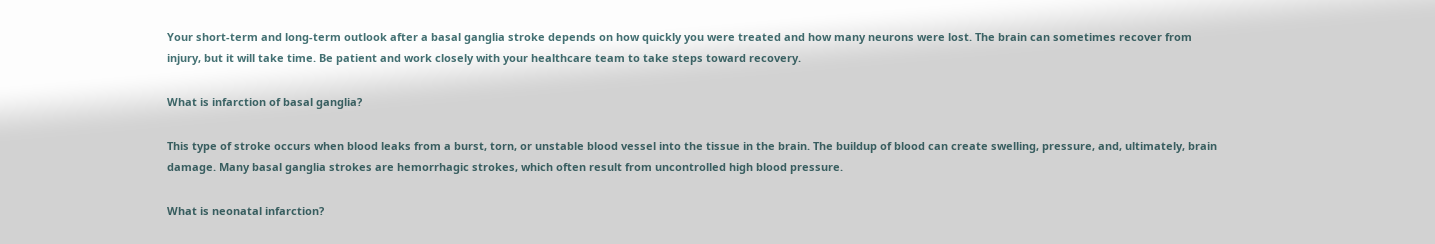Your short-term and long-term outlook after a basal ganglia stroke depends on how quickly you were treated and how many neurons were lost. The brain can sometimes recover from injury, but it will take time. Be patient and work closely with your healthcare team to take steps toward recovery.

What is infarction of basal ganglia?

This type of stroke occurs when blood leaks from a burst, torn, or unstable blood vessel into the tissue in the brain. The buildup of blood can create swelling, pressure, and, ultimately, brain damage. Many basal ganglia strokes are hemorrhagic strokes, which often result from uncontrolled high blood pressure.

What is neonatal infarction?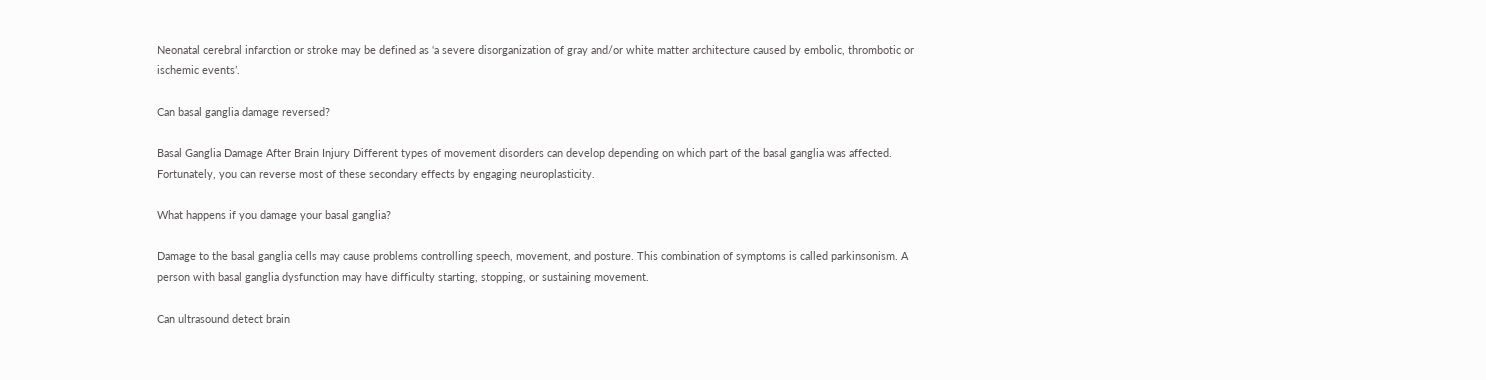Neonatal cerebral infarction or stroke may be defined as ‘a severe disorganization of gray and/or white matter architecture caused by embolic, thrombotic or ischemic events’.

Can basal ganglia damage reversed?

Basal Ganglia Damage After Brain Injury Different types of movement disorders can develop depending on which part of the basal ganglia was affected. Fortunately, you can reverse most of these secondary effects by engaging neuroplasticity.

What happens if you damage your basal ganglia?

Damage to the basal ganglia cells may cause problems controlling speech, movement, and posture. This combination of symptoms is called parkinsonism. A person with basal ganglia dysfunction may have difficulty starting, stopping, or sustaining movement.

Can ultrasound detect brain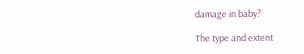damage in baby?

The type and extent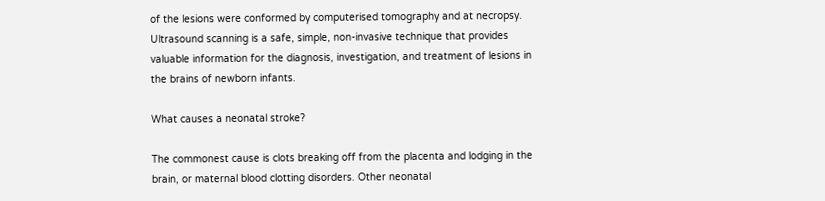of the lesions were conformed by computerised tomography and at necropsy. Ultrasound scanning is a safe, simple, non-invasive technique that provides valuable information for the diagnosis, investigation, and treatment of lesions in the brains of newborn infants.

What causes a neonatal stroke?

The commonest cause is clots breaking off from the placenta and lodging in the brain, or maternal blood clotting disorders. Other neonatal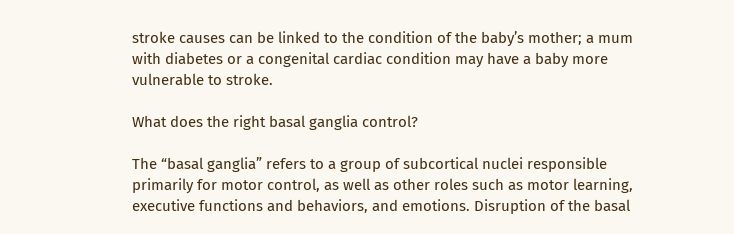stroke causes can be linked to the condition of the baby’s mother; a mum with diabetes or a congenital cardiac condition may have a baby more vulnerable to stroke.

What does the right basal ganglia control?

The “basal ganglia” refers to a group of subcortical nuclei responsible primarily for motor control, as well as other roles such as motor learning, executive functions and behaviors, and emotions. Disruption of the basal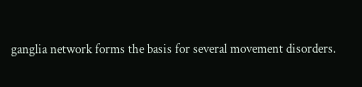ganglia network forms the basis for several movement disorders.